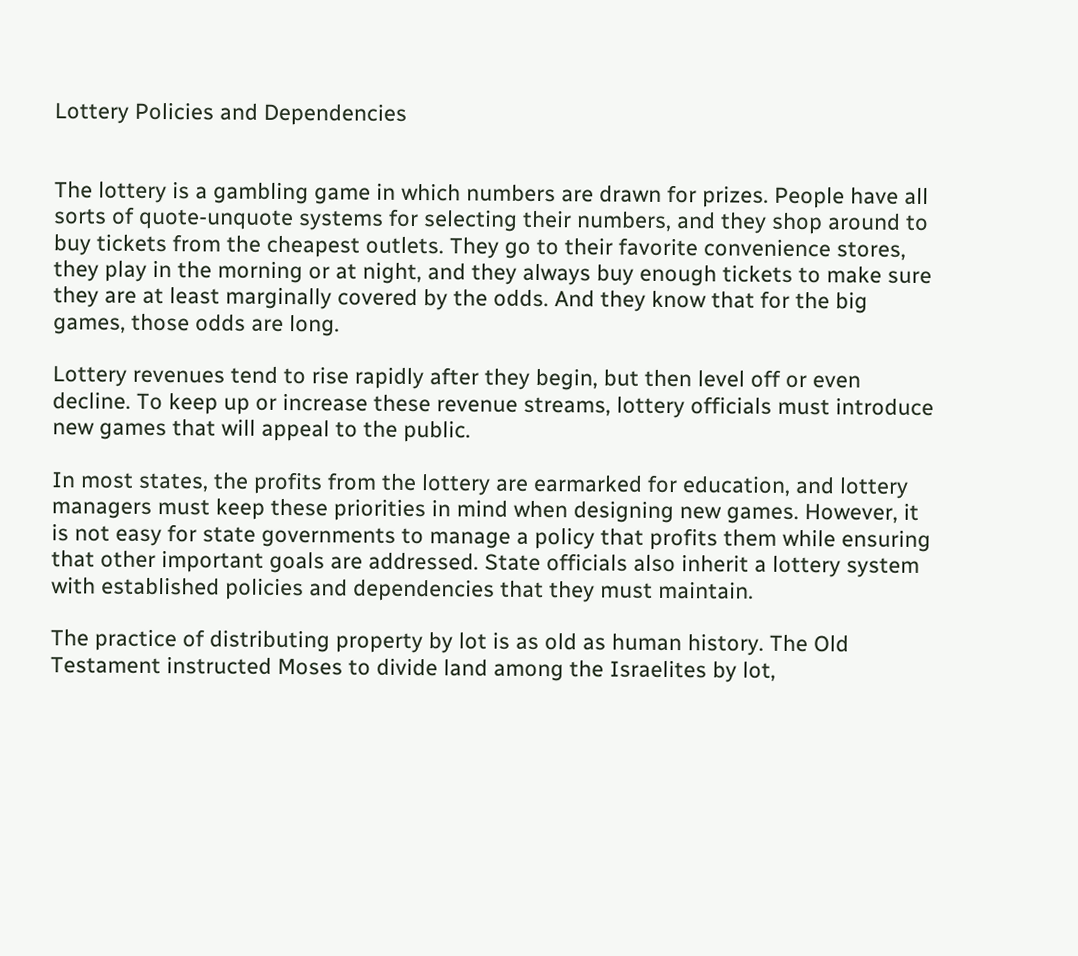Lottery Policies and Dependencies


The lottery is a gambling game in which numbers are drawn for prizes. People have all sorts of quote-unquote systems for selecting their numbers, and they shop around to buy tickets from the cheapest outlets. They go to their favorite convenience stores, they play in the morning or at night, and they always buy enough tickets to make sure they are at least marginally covered by the odds. And they know that for the big games, those odds are long.

Lottery revenues tend to rise rapidly after they begin, but then level off or even decline. To keep up or increase these revenue streams, lottery officials must introduce new games that will appeal to the public.

In most states, the profits from the lottery are earmarked for education, and lottery managers must keep these priorities in mind when designing new games. However, it is not easy for state governments to manage a policy that profits them while ensuring that other important goals are addressed. State officials also inherit a lottery system with established policies and dependencies that they must maintain.

The practice of distributing property by lot is as old as human history. The Old Testament instructed Moses to divide land among the Israelites by lot,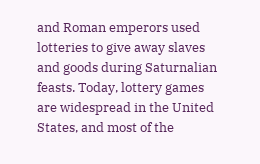and Roman emperors used lotteries to give away slaves and goods during Saturnalian feasts. Today, lottery games are widespread in the United States, and most of the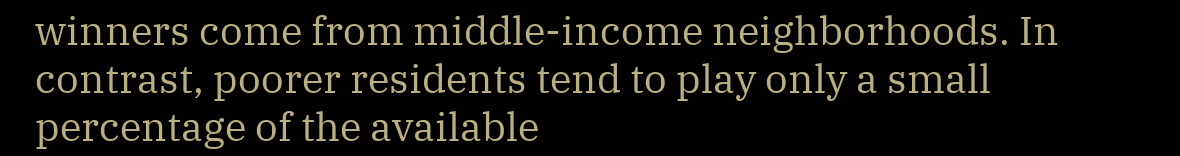winners come from middle-income neighborhoods. In contrast, poorer residents tend to play only a small percentage of the available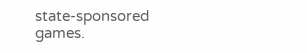state-sponsored games.